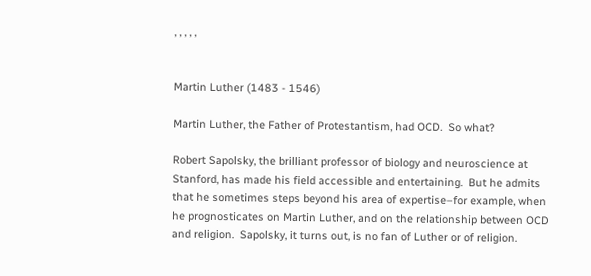, , , , ,


Martin Luther (1483 - 1546)

Martin Luther, the Father of Protestantism, had OCD.  So what?

Robert Sapolsky, the brilliant professor of biology and neuroscience at Stanford, has made his field accessible and entertaining.  But he admits that he sometimes steps beyond his area of expertise–for example, when he prognosticates on Martin Luther, and on the relationship between OCD and religion.  Sapolsky, it turns out, is no fan of Luther or of religion.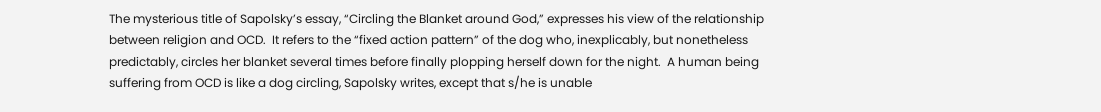The mysterious title of Sapolsky’s essay, “Circling the Blanket around God,” expresses his view of the relationship between religion and OCD.  It refers to the “fixed action pattern” of the dog who, inexplicably, but nonetheless predictably, circles her blanket several times before finally plopping herself down for the night.  A human being suffering from OCD is like a dog circling, Sapolsky writes, except that s/he is unable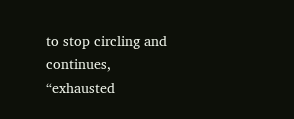to stop circling and continues, “exhausted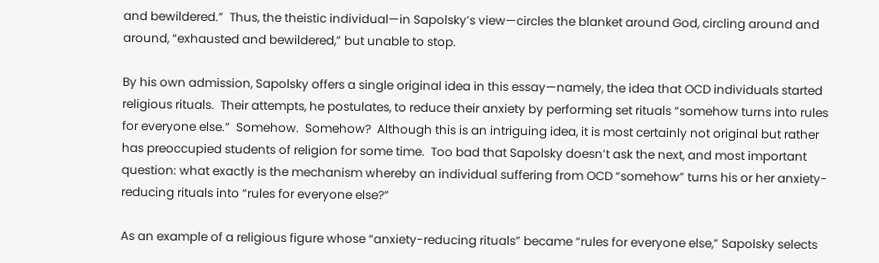and bewildered.”  Thus, the theistic individual—in Sapolsky’s view—circles the blanket around God, circling around and around, “exhausted and bewildered,” but unable to stop.

By his own admission, Sapolsky offers a single original idea in this essay—namely, the idea that OCD individuals started religious rituals.  Their attempts, he postulates, to reduce their anxiety by performing set rituals “somehow turns into rules for everyone else.”  Somehow.  Somehow?  Although this is an intriguing idea, it is most certainly not original but rather has preoccupied students of religion for some time.  Too bad that Sapolsky doesn’t ask the next, and most important question: what exactly is the mechanism whereby an individual suffering from OCD “somehow” turns his or her anxiety-reducing rituals into “rules for everyone else?”

As an example of a religious figure whose “anxiety-reducing rituals” became “rules for everyone else,” Sapolsky selects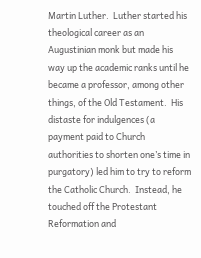Martin Luther.  Luther started his theological career as an Augustinian monk but made his way up the academic ranks until he became a professor, among other things, of the Old Testament.  His distaste for indulgences (a payment paid to Church authorities to shorten one’s time in purgatory) led him to try to reform the Catholic Church.  Instead, he touched off the Protestant Reformation and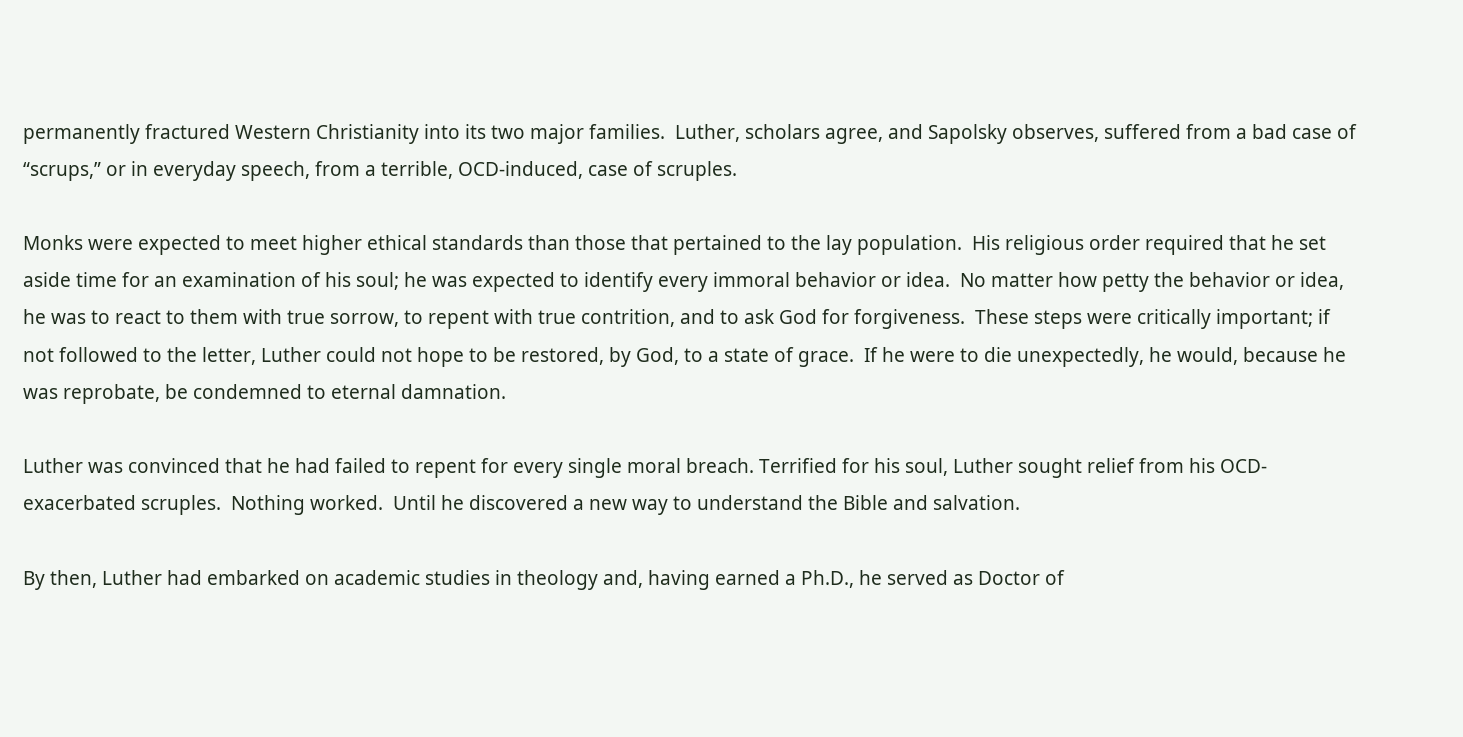permanently fractured Western Christianity into its two major families.  Luther, scholars agree, and Sapolsky observes, suffered from a bad case of “scrups,” or in everyday speech, from a terrible, OCD-induced, case of scruples.

Monks were expected to meet higher ethical standards than those that pertained to the lay population.  His religious order required that he set aside time for an examination of his soul; he was expected to identify every immoral behavior or idea.  No matter how petty the behavior or idea, he was to react to them with true sorrow, to repent with true contrition, and to ask God for forgiveness.  These steps were critically important; if not followed to the letter, Luther could not hope to be restored, by God, to a state of grace.  If he were to die unexpectedly, he would, because he was reprobate, be condemned to eternal damnation.

Luther was convinced that he had failed to repent for every single moral breach. Terrified for his soul, Luther sought relief from his OCD-exacerbated scruples.  Nothing worked.  Until he discovered a new way to understand the Bible and salvation.

By then, Luther had embarked on academic studies in theology and, having earned a Ph.D., he served as Doctor of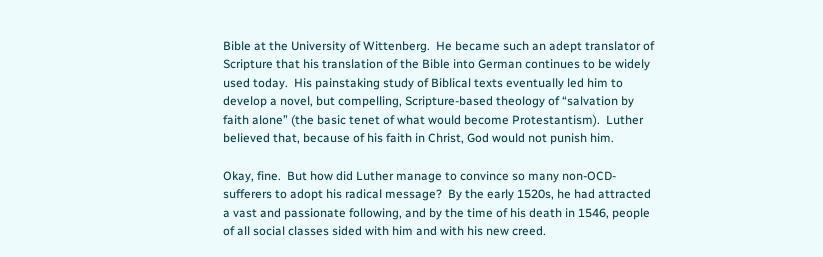Bible at the University of Wittenberg.  He became such an adept translator of Scripture that his translation of the Bible into German continues to be widely used today.  His painstaking study of Biblical texts eventually led him to develop a novel, but compelling, Scripture-based theology of “salvation by faith alone” (the basic tenet of what would become Protestantism).  Luther believed that, because of his faith in Christ, God would not punish him.

Okay, fine.  But how did Luther manage to convince so many non-OCD-sufferers to adopt his radical message?  By the early 1520s, he had attracted a vast and passionate following, and by the time of his death in 1546, people of all social classes sided with him and with his new creed.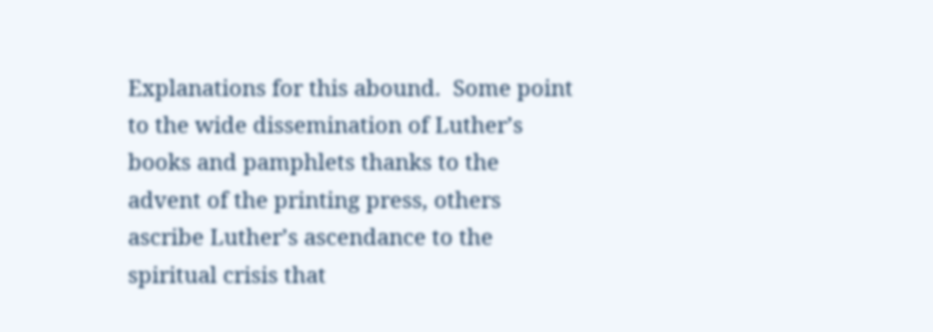Explanations for this abound.  Some point to the wide dissemination of Luther’s books and pamphlets thanks to the advent of the printing press, others ascribe Luther’s ascendance to the spiritual crisis that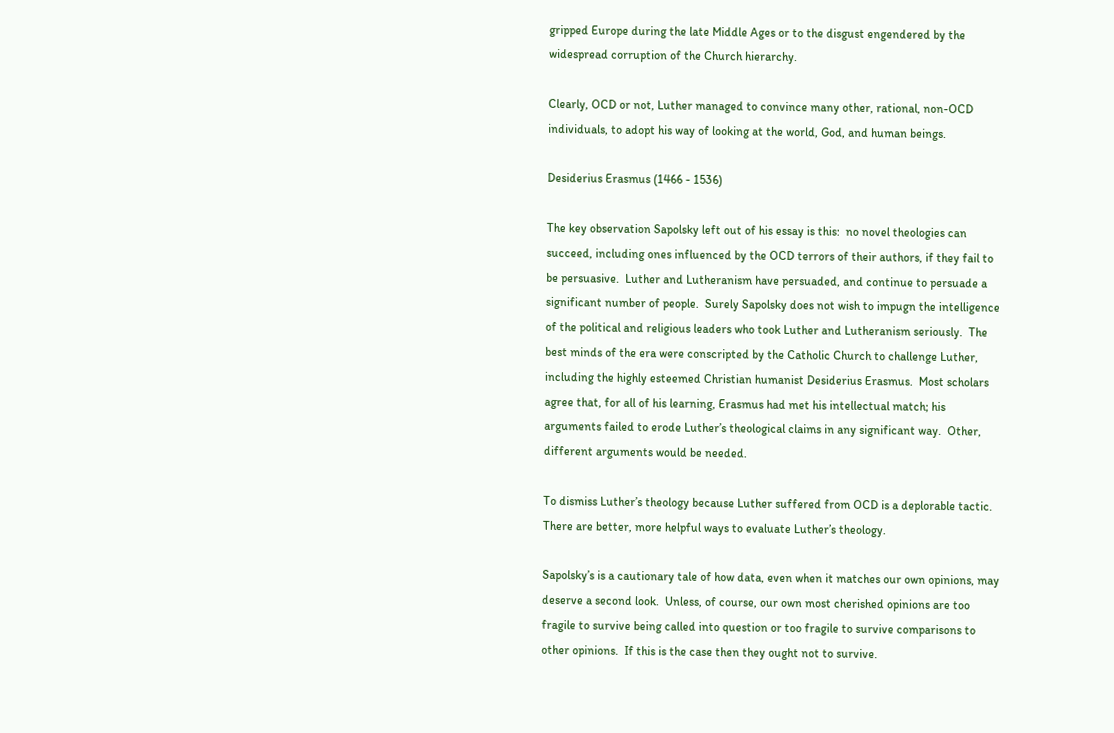gripped Europe during the late Middle Ages or to the disgust engendered by the widespread corruption of the Church hierarchy.

Clearly, OCD or not, Luther managed to convince many other, rational, non-OCD individuals, to adopt his way of looking at the world, God, and human beings.

Desiderius Erasmus (1466 - 1536)

The key observation Sapolsky left out of his essay is this:  no novel theologies can succeed, including ones influenced by the OCD terrors of their authors, if they fail to be persuasive.  Luther and Lutheranism have persuaded, and continue to persuade a significant number of people.  Surely Sapolsky does not wish to impugn the intelligence of the political and religious leaders who took Luther and Lutheranism seriously.  The best minds of the era were conscripted by the Catholic Church to challenge Luther, including the highly esteemed Christian humanist Desiderius Erasmus.  Most scholars agree that, for all of his learning, Erasmus had met his intellectual match; his arguments failed to erode Luther’s theological claims in any significant way.  Other, different arguments would be needed.

To dismiss Luther’s theology because Luther suffered from OCD is a deplorable tactic.  There are better, more helpful ways to evaluate Luther’s theology.

Sapolsky’s is a cautionary tale of how data, even when it matches our own opinions, may deserve a second look.  Unless, of course, our own most cherished opinions are too fragile to survive being called into question or too fragile to survive comparisons to other opinions.  If this is the case then they ought not to survive.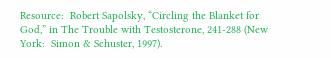Resource:  Robert Sapolsky, “Circling the Blanket for God,” in The Trouble with Testosterone, 241-288 (New York:  Simon & Schuster, 1997).